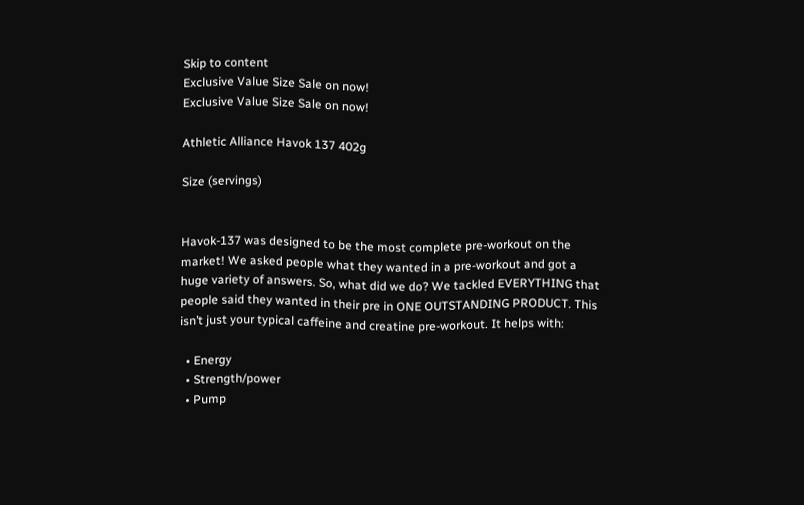Skip to content
Exclusive Value Size Sale on now!
Exclusive Value Size Sale on now!

Athletic Alliance Havok 137 402g

Size (servings)


Havok-137 was designed to be the most complete pre-workout on the market! We asked people what they wanted in a pre-workout and got a huge variety of answers. So, what did we do? We tackled EVERYTHING that people said they wanted in their pre in ONE OUTSTANDING PRODUCT. This isn’t just your typical caffeine and creatine pre-workout. It helps with:

  • Energy
  • Strength/power
  • Pump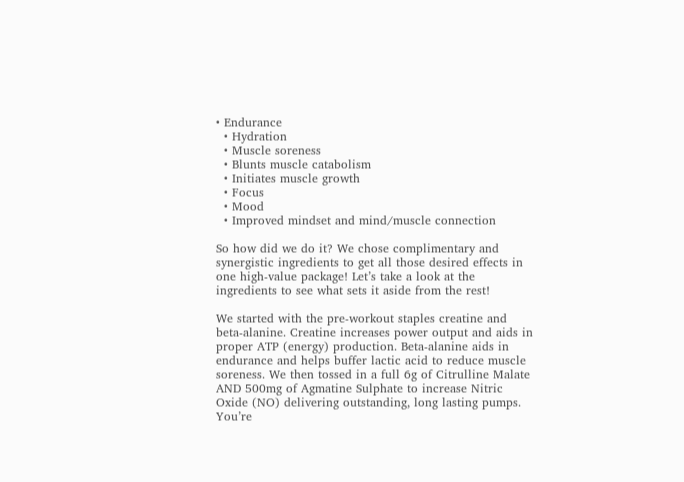• Endurance
  • Hydration
  • Muscle soreness
  • Blunts muscle catabolism
  • Initiates muscle growth
  • Focus
  • Mood
  • Improved mindset and mind/muscle connection

So how did we do it? We chose complimentary and synergistic ingredients to get all those desired effects in one high-value package! Let’s take a look at the ingredients to see what sets it aside from the rest!

We started with the pre-workout staples creatine and beta-alanine. Creatine increases power output and aids in proper ATP (energy) production. Beta-alanine aids in endurance and helps buffer lactic acid to reduce muscle soreness. We then tossed in a full 6g of Citrulline Malate AND 500mg of Agmatine Sulphate to increase Nitric Oxide (NO) delivering outstanding, long lasting pumps. You’re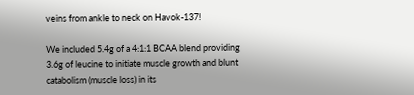veins from ankle to neck on Havok-137!

We included 5.4g of a 4:1:1 BCAA blend providing 3.6g of leucine to initiate muscle growth and blunt catabolism (muscle loss) in its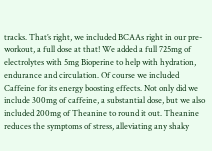tracks. That’s right, we included BCAAs right in our pre-workout, a full dose at that! We added a full 725mg of electrolytes with 5mg Bioperine to help with hydration, endurance and circulation. Of course we included Caffeine for its energy boosting effects. Not only did we include 300mg of caffeine, a substantial dose, but we also included 200mg of Theanine to round it out. Theanine reduces the symptoms of stress, alleviating any shaky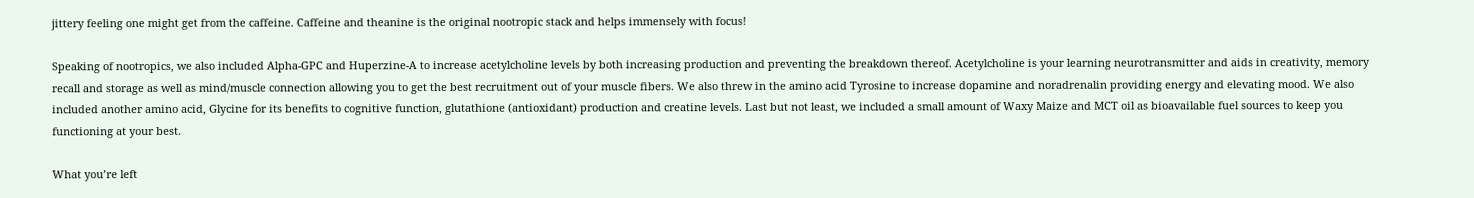jittery feeling one might get from the caffeine. Caffeine and theanine is the original nootropic stack and helps immensely with focus!

Speaking of nootropics, we also included Alpha-GPC and Huperzine-A to increase acetylcholine levels by both increasing production and preventing the breakdown thereof. Acetylcholine is your learning neurotransmitter and aids in creativity, memory recall and storage as well as mind/muscle connection allowing you to get the best recruitment out of your muscle fibers. We also threw in the amino acid Tyrosine to increase dopamine and noradrenalin providing energy and elevating mood. We also included another amino acid, Glycine for its benefits to cognitive function, glutathione (antioxidant) production and creatine levels. Last but not least, we included a small amount of Waxy Maize and MCT oil as bioavailable fuel sources to keep you functioning at your best.

What you’re left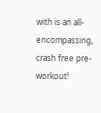with is an all-encompassing, crash free pre-workout!